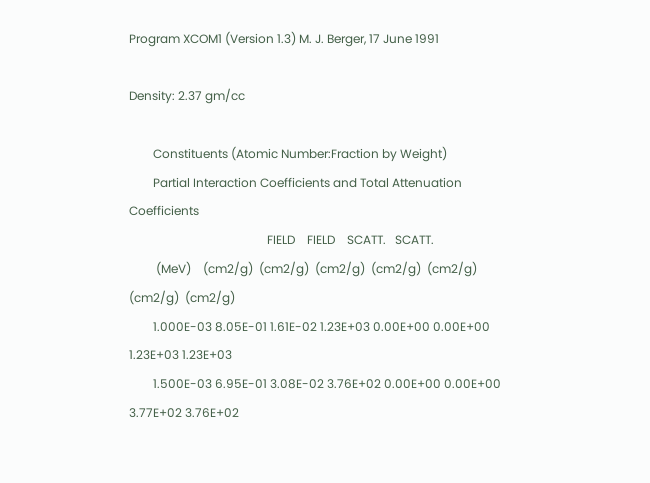Program XCOM1 (Version 1.3) M. J. Berger, 17 June 1991

Density: 2.37 gm/cc

        Constituents (Atomic Number:Fraction by Weight)
        Partial Interaction Coefficients and Total Attenuation Coefficients
                                              FIELD    FIELD    SCATT.   SCATT.
         (MeV)    (cm2/g)  (cm2/g)  (cm2/g)  (cm2/g)  (cm2/g)  (cm2/g)  (cm2/g)
        1.000E-03 8.05E-01 1.61E-02 1.23E+03 0.00E+00 0.00E+00 1.23E+03 1.23E+03
        1.500E-03 6.95E-01 3.08E-02 3.76E+02 0.00E+00 0.00E+00 3.77E+02 3.76E+02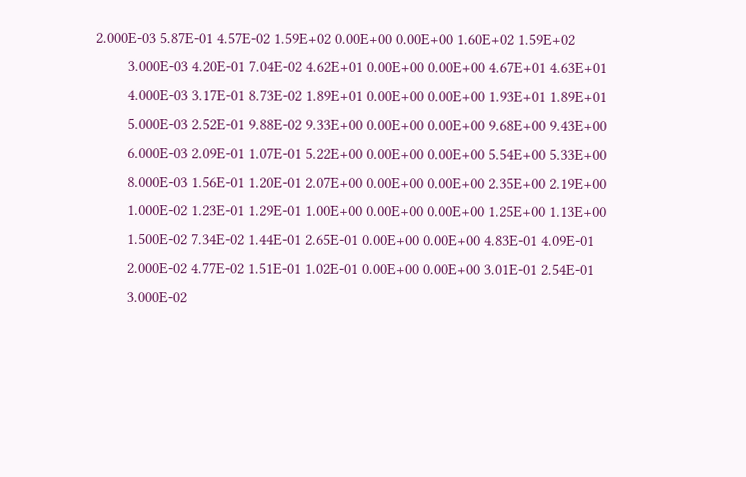2.000E-03 5.87E-01 4.57E-02 1.59E+02 0.00E+00 0.00E+00 1.60E+02 1.59E+02
        3.000E-03 4.20E-01 7.04E-02 4.62E+01 0.00E+00 0.00E+00 4.67E+01 4.63E+01
        4.000E-03 3.17E-01 8.73E-02 1.89E+01 0.00E+00 0.00E+00 1.93E+01 1.89E+01
        5.000E-03 2.52E-01 9.88E-02 9.33E+00 0.00E+00 0.00E+00 9.68E+00 9.43E+00
        6.000E-03 2.09E-01 1.07E-01 5.22E+00 0.00E+00 0.00E+00 5.54E+00 5.33E+00
        8.000E-03 1.56E-01 1.20E-01 2.07E+00 0.00E+00 0.00E+00 2.35E+00 2.19E+00
        1.000E-02 1.23E-01 1.29E-01 1.00E+00 0.00E+00 0.00E+00 1.25E+00 1.13E+00
        1.500E-02 7.34E-02 1.44E-01 2.65E-01 0.00E+00 0.00E+00 4.83E-01 4.09E-01
        2.000E-02 4.77E-02 1.51E-01 1.02E-01 0.00E+00 0.00E+00 3.01E-01 2.54E-01
        3.000E-02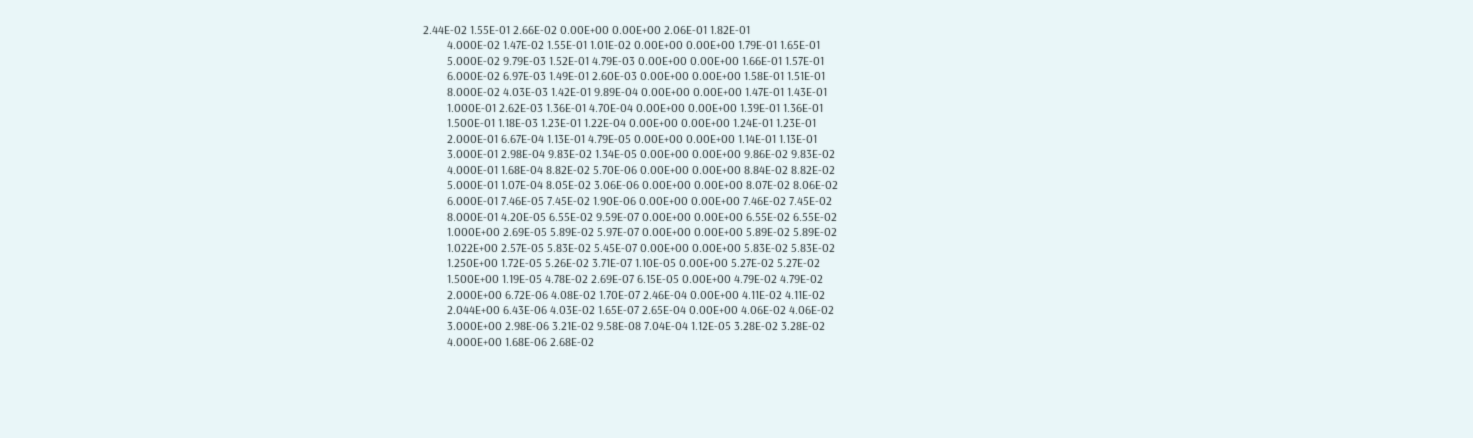2.44E-02 1.55E-01 2.66E-02 0.00E+00 0.00E+00 2.06E-01 1.82E-01
        4.000E-02 1.47E-02 1.55E-01 1.01E-02 0.00E+00 0.00E+00 1.79E-01 1.65E-01
        5.000E-02 9.79E-03 1.52E-01 4.79E-03 0.00E+00 0.00E+00 1.66E-01 1.57E-01
        6.000E-02 6.97E-03 1.49E-01 2.60E-03 0.00E+00 0.00E+00 1.58E-01 1.51E-01
        8.000E-02 4.03E-03 1.42E-01 9.89E-04 0.00E+00 0.00E+00 1.47E-01 1.43E-01
        1.000E-01 2.62E-03 1.36E-01 4.70E-04 0.00E+00 0.00E+00 1.39E-01 1.36E-01
        1.500E-01 1.18E-03 1.23E-01 1.22E-04 0.00E+00 0.00E+00 1.24E-01 1.23E-01
        2.000E-01 6.67E-04 1.13E-01 4.79E-05 0.00E+00 0.00E+00 1.14E-01 1.13E-01
        3.000E-01 2.98E-04 9.83E-02 1.34E-05 0.00E+00 0.00E+00 9.86E-02 9.83E-02
        4.000E-01 1.68E-04 8.82E-02 5.70E-06 0.00E+00 0.00E+00 8.84E-02 8.82E-02
        5.000E-01 1.07E-04 8.05E-02 3.06E-06 0.00E+00 0.00E+00 8.07E-02 8.06E-02
        6.000E-01 7.46E-05 7.45E-02 1.90E-06 0.00E+00 0.00E+00 7.46E-02 7.45E-02
        8.000E-01 4.20E-05 6.55E-02 9.59E-07 0.00E+00 0.00E+00 6.55E-02 6.55E-02
        1.000E+00 2.69E-05 5.89E-02 5.97E-07 0.00E+00 0.00E+00 5.89E-02 5.89E-02
        1.022E+00 2.57E-05 5.83E-02 5.45E-07 0.00E+00 0.00E+00 5.83E-02 5.83E-02
        1.250E+00 1.72E-05 5.26E-02 3.71E-07 1.10E-05 0.00E+00 5.27E-02 5.27E-02
        1.500E+00 1.19E-05 4.78E-02 2.69E-07 6.15E-05 0.00E+00 4.79E-02 4.79E-02
        2.000E+00 6.72E-06 4.08E-02 1.70E-07 2.46E-04 0.00E+00 4.11E-02 4.11E-02
        2.044E+00 6.43E-06 4.03E-02 1.65E-07 2.65E-04 0.00E+00 4.06E-02 4.06E-02
        3.000E+00 2.98E-06 3.21E-02 9.58E-08 7.04E-04 1.12E-05 3.28E-02 3.28E-02
        4.000E+00 1.68E-06 2.68E-02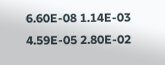6.60E-08 1.14E-03 4.59E-05 2.80E-02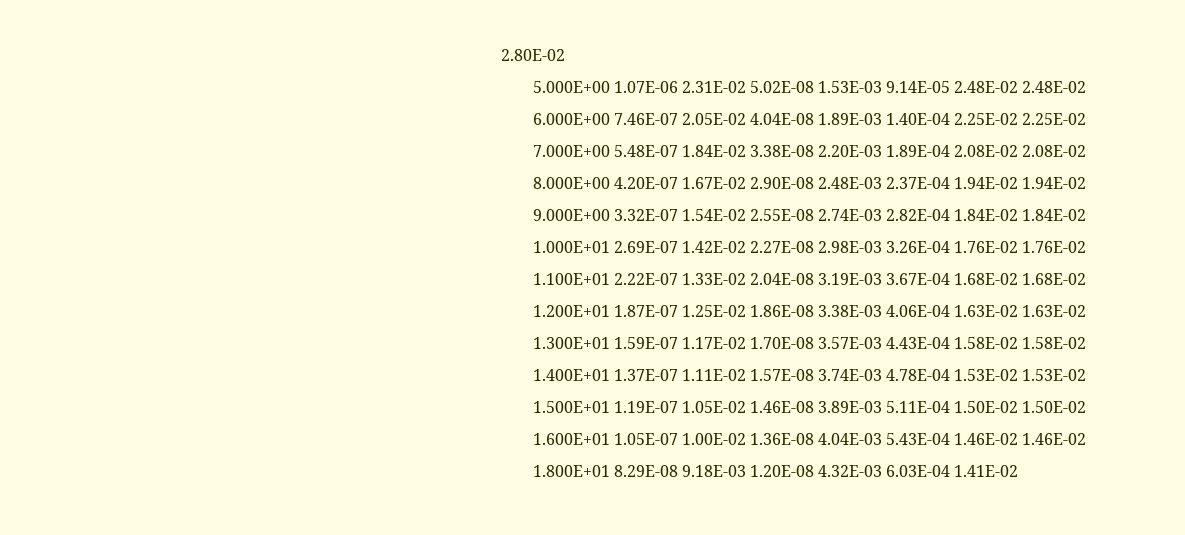2.80E-02
        5.000E+00 1.07E-06 2.31E-02 5.02E-08 1.53E-03 9.14E-05 2.48E-02 2.48E-02
        6.000E+00 7.46E-07 2.05E-02 4.04E-08 1.89E-03 1.40E-04 2.25E-02 2.25E-02
        7.000E+00 5.48E-07 1.84E-02 3.38E-08 2.20E-03 1.89E-04 2.08E-02 2.08E-02
        8.000E+00 4.20E-07 1.67E-02 2.90E-08 2.48E-03 2.37E-04 1.94E-02 1.94E-02
        9.000E+00 3.32E-07 1.54E-02 2.55E-08 2.74E-03 2.82E-04 1.84E-02 1.84E-02
        1.000E+01 2.69E-07 1.42E-02 2.27E-08 2.98E-03 3.26E-04 1.76E-02 1.76E-02
        1.100E+01 2.22E-07 1.33E-02 2.04E-08 3.19E-03 3.67E-04 1.68E-02 1.68E-02
        1.200E+01 1.87E-07 1.25E-02 1.86E-08 3.38E-03 4.06E-04 1.63E-02 1.63E-02
        1.300E+01 1.59E-07 1.17E-02 1.70E-08 3.57E-03 4.43E-04 1.58E-02 1.58E-02
        1.400E+01 1.37E-07 1.11E-02 1.57E-08 3.74E-03 4.78E-04 1.53E-02 1.53E-02
        1.500E+01 1.19E-07 1.05E-02 1.46E-08 3.89E-03 5.11E-04 1.50E-02 1.50E-02
        1.600E+01 1.05E-07 1.00E-02 1.36E-08 4.04E-03 5.43E-04 1.46E-02 1.46E-02
        1.800E+01 8.29E-08 9.18E-03 1.20E-08 4.32E-03 6.03E-04 1.41E-02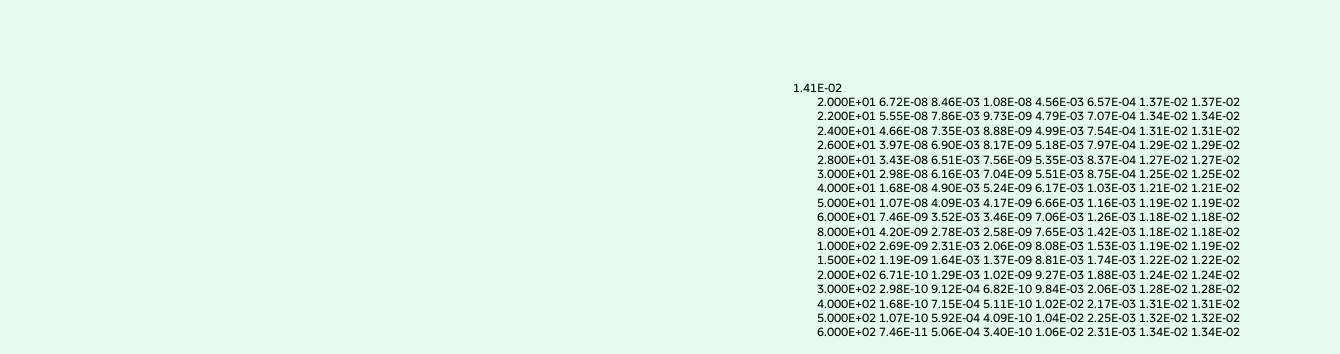1.41E-02
        2.000E+01 6.72E-08 8.46E-03 1.08E-08 4.56E-03 6.57E-04 1.37E-02 1.37E-02
        2.200E+01 5.55E-08 7.86E-03 9.73E-09 4.79E-03 7.07E-04 1.34E-02 1.34E-02
        2.400E+01 4.66E-08 7.35E-03 8.88E-09 4.99E-03 7.54E-04 1.31E-02 1.31E-02
        2.600E+01 3.97E-08 6.90E-03 8.17E-09 5.18E-03 7.97E-04 1.29E-02 1.29E-02
        2.800E+01 3.43E-08 6.51E-03 7.56E-09 5.35E-03 8.37E-04 1.27E-02 1.27E-02
        3.000E+01 2.98E-08 6.16E-03 7.04E-09 5.51E-03 8.75E-04 1.25E-02 1.25E-02
        4.000E+01 1.68E-08 4.90E-03 5.24E-09 6.17E-03 1.03E-03 1.21E-02 1.21E-02
        5.000E+01 1.07E-08 4.09E-03 4.17E-09 6.66E-03 1.16E-03 1.19E-02 1.19E-02
        6.000E+01 7.46E-09 3.52E-03 3.46E-09 7.06E-03 1.26E-03 1.18E-02 1.18E-02
        8.000E+01 4.20E-09 2.78E-03 2.58E-09 7.65E-03 1.42E-03 1.18E-02 1.18E-02
        1.000E+02 2.69E-09 2.31E-03 2.06E-09 8.08E-03 1.53E-03 1.19E-02 1.19E-02
        1.500E+02 1.19E-09 1.64E-03 1.37E-09 8.81E-03 1.74E-03 1.22E-02 1.22E-02
        2.000E+02 6.71E-10 1.29E-03 1.02E-09 9.27E-03 1.88E-03 1.24E-02 1.24E-02
        3.000E+02 2.98E-10 9.12E-04 6.82E-10 9.84E-03 2.06E-03 1.28E-02 1.28E-02
        4.000E+02 1.68E-10 7.15E-04 5.11E-10 1.02E-02 2.17E-03 1.31E-02 1.31E-02
        5.000E+02 1.07E-10 5.92E-04 4.09E-10 1.04E-02 2.25E-03 1.32E-02 1.32E-02
        6.000E+02 7.46E-11 5.06E-04 3.40E-10 1.06E-02 2.31E-03 1.34E-02 1.34E-02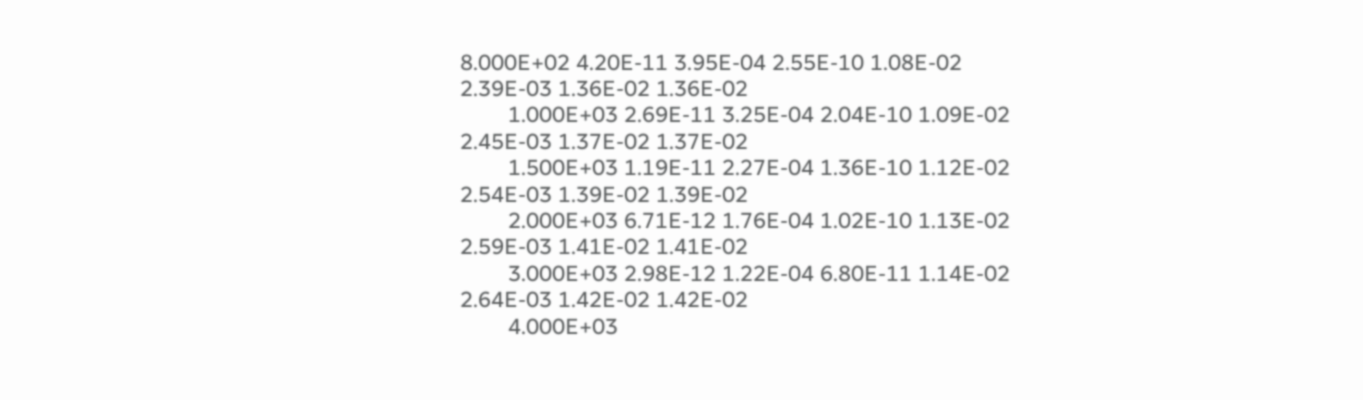8.000E+02 4.20E-11 3.95E-04 2.55E-10 1.08E-02 2.39E-03 1.36E-02 1.36E-02
        1.000E+03 2.69E-11 3.25E-04 2.04E-10 1.09E-02 2.45E-03 1.37E-02 1.37E-02
        1.500E+03 1.19E-11 2.27E-04 1.36E-10 1.12E-02 2.54E-03 1.39E-02 1.39E-02
        2.000E+03 6.71E-12 1.76E-04 1.02E-10 1.13E-02 2.59E-03 1.41E-02 1.41E-02
        3.000E+03 2.98E-12 1.22E-04 6.80E-11 1.14E-02 2.64E-03 1.42E-02 1.42E-02
        4.000E+03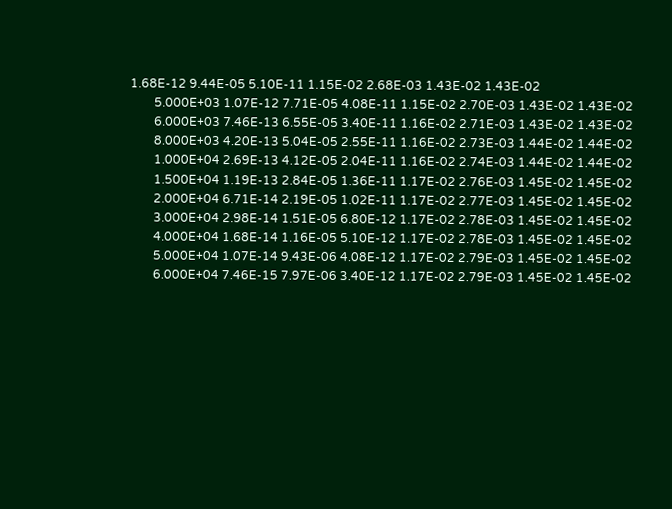1.68E-12 9.44E-05 5.10E-11 1.15E-02 2.68E-03 1.43E-02 1.43E-02
        5.000E+03 1.07E-12 7.71E-05 4.08E-11 1.15E-02 2.70E-03 1.43E-02 1.43E-02
        6.000E+03 7.46E-13 6.55E-05 3.40E-11 1.16E-02 2.71E-03 1.43E-02 1.43E-02
        8.000E+03 4.20E-13 5.04E-05 2.55E-11 1.16E-02 2.73E-03 1.44E-02 1.44E-02
        1.000E+04 2.69E-13 4.12E-05 2.04E-11 1.16E-02 2.74E-03 1.44E-02 1.44E-02
        1.500E+04 1.19E-13 2.84E-05 1.36E-11 1.17E-02 2.76E-03 1.45E-02 1.45E-02
        2.000E+04 6.71E-14 2.19E-05 1.02E-11 1.17E-02 2.77E-03 1.45E-02 1.45E-02
        3.000E+04 2.98E-14 1.51E-05 6.80E-12 1.17E-02 2.78E-03 1.45E-02 1.45E-02
        4.000E+04 1.68E-14 1.16E-05 5.10E-12 1.17E-02 2.78E-03 1.45E-02 1.45E-02
        5.000E+04 1.07E-14 9.43E-06 4.08E-12 1.17E-02 2.79E-03 1.45E-02 1.45E-02
        6.000E+04 7.46E-15 7.97E-06 3.40E-12 1.17E-02 2.79E-03 1.45E-02 1.45E-02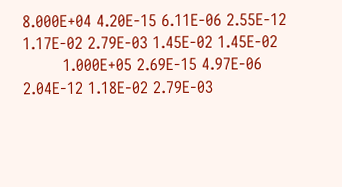8.000E+04 4.20E-15 6.11E-06 2.55E-12 1.17E-02 2.79E-03 1.45E-02 1.45E-02
        1.000E+05 2.69E-15 4.97E-06 2.04E-12 1.18E-02 2.79E-03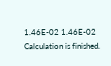1.46E-02 1.46E-02
Calculation is finished.